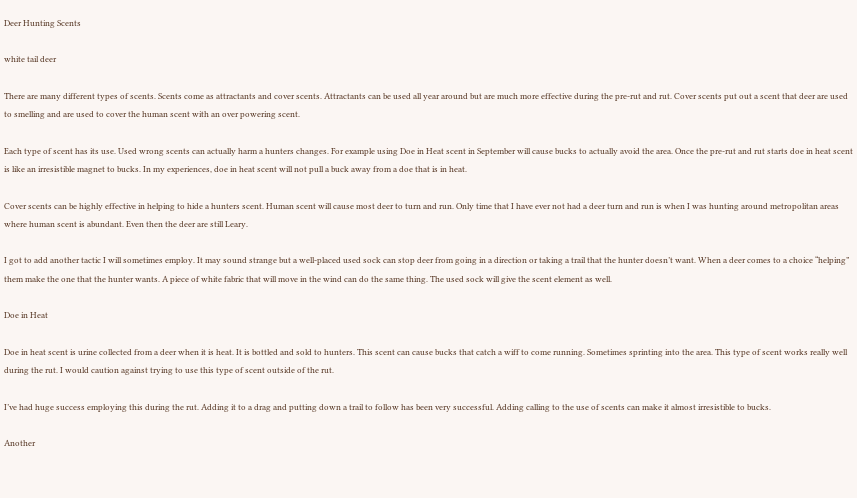Deer Hunting Scents

white tail deer

There are many different types of scents. Scents come as attractants and cover scents. Attractants can be used all year around but are much more effective during the pre-rut and rut. Cover scents put out a scent that deer are used to smelling and are used to cover the human scent with an over powering scent.

Each type of scent has its use. Used wrong scents can actually harm a hunters changes. For example using Doe in Heat scent in September will cause bucks to actually avoid the area. Once the pre-rut and rut starts doe in heat scent is like an irresistible magnet to bucks. In my experiences, doe in heat scent will not pull a buck away from a doe that is in heat.

Cover scents can be highly effective in helping to hide a hunters scent. Human scent will cause most deer to turn and run. Only time that I have ever not had a deer turn and run is when I was hunting around metropolitan areas where human scent is abundant. Even then the deer are still Leary.

I got to add another tactic I will sometimes employ. It may sound strange but a well-placed used sock can stop deer from going in a direction or taking a trail that the hunter doesn’t want. When a deer comes to a choice “helping” them make the one that the hunter wants. A piece of white fabric that will move in the wind can do the same thing. The used sock will give the scent element as well.

Doe in Heat

Doe in heat scent is urine collected from a deer when it is heat. It is bottled and sold to hunters. This scent can cause bucks that catch a wiff to come running. Sometimes sprinting into the area. This type of scent works really well during the rut. I would caution against trying to use this type of scent outside of the rut.

I’ve had huge success employing this during the rut. Adding it to a drag and putting down a trail to follow has been very successful. Adding calling to the use of scents can make it almost irresistible to bucks.

Another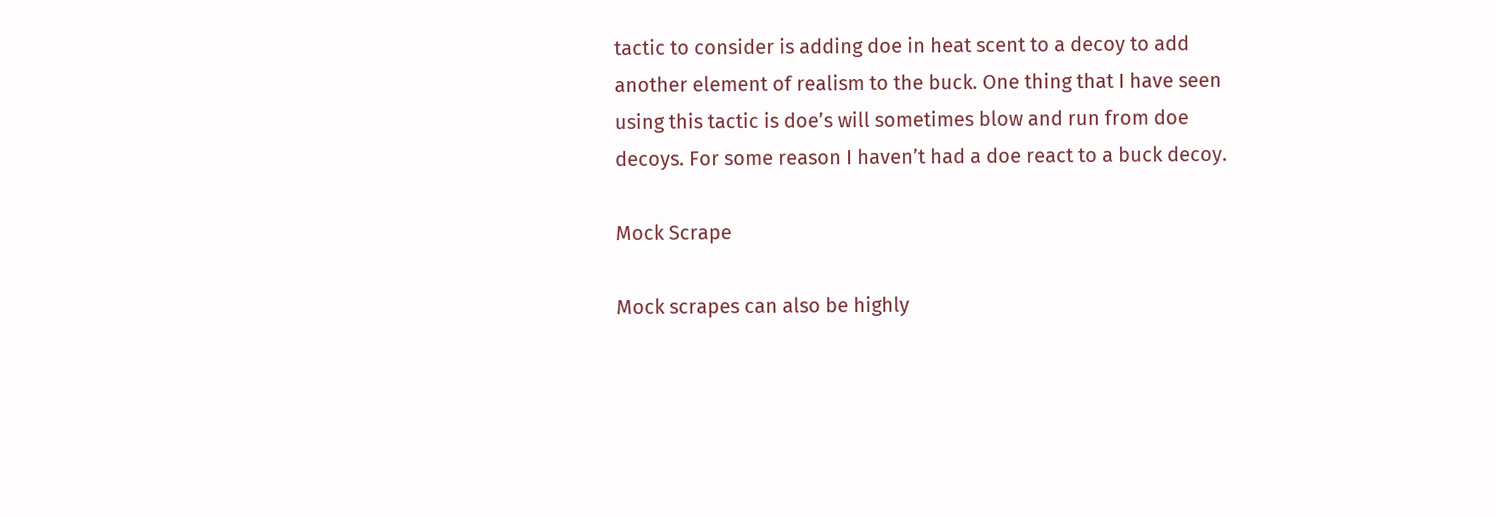tactic to consider is adding doe in heat scent to a decoy to add another element of realism to the buck. One thing that I have seen using this tactic is doe’s will sometimes blow and run from doe decoys. For some reason I haven’t had a doe react to a buck decoy.

Mock Scrape

Mock scrapes can also be highly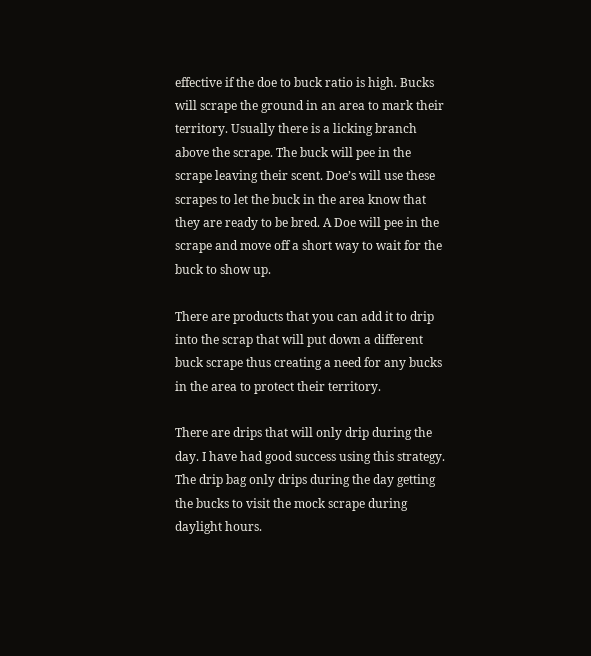effective if the doe to buck ratio is high. Bucks will scrape the ground in an area to mark their territory. Usually there is a licking branch above the scrape. The buck will pee in the scrape leaving their scent. Doe’s will use these scrapes to let the buck in the area know that they are ready to be bred. A Doe will pee in the scrape and move off a short way to wait for the buck to show up.

There are products that you can add it to drip into the scrap that will put down a different buck scrape thus creating a need for any bucks in the area to protect their territory.

There are drips that will only drip during the day. I have had good success using this strategy. The drip bag only drips during the day getting the bucks to visit the mock scrape during daylight hours.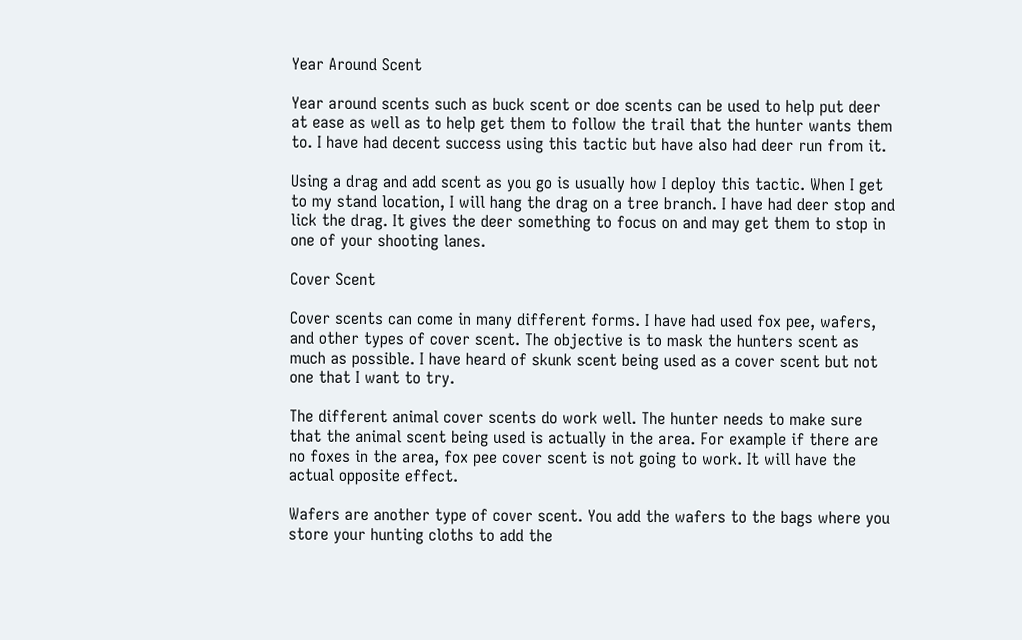Year Around Scent

Year around scents such as buck scent or doe scents can be used to help put deer at ease as well as to help get them to follow the trail that the hunter wants them to. I have had decent success using this tactic but have also had deer run from it.

Using a drag and add scent as you go is usually how I deploy this tactic. When I get to my stand location, I will hang the drag on a tree branch. I have had deer stop and lick the drag. It gives the deer something to focus on and may get them to stop in one of your shooting lanes.

Cover Scent

Cover scents can come in many different forms. I have had used fox pee, wafers, and other types of cover scent. The objective is to mask the hunters scent as much as possible. I have heard of skunk scent being used as a cover scent but not one that I want to try.

The different animal cover scents do work well. The hunter needs to make sure that the animal scent being used is actually in the area. For example if there are no foxes in the area, fox pee cover scent is not going to work. It will have the actual opposite effect.

Wafers are another type of cover scent. You add the wafers to the bags where you store your hunting cloths to add the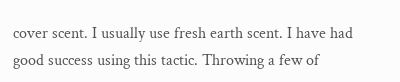cover scent. I usually use fresh earth scent. I have had good success using this tactic. Throwing a few of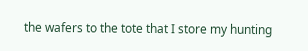the wafers to the tote that I store my hunting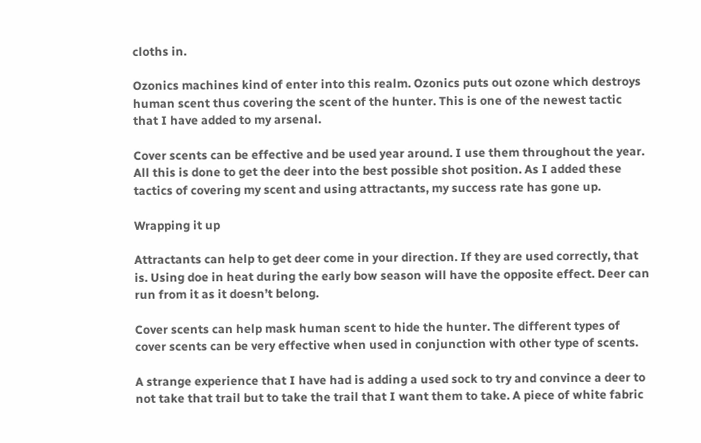cloths in.

Ozonics machines kind of enter into this realm. Ozonics puts out ozone which destroys human scent thus covering the scent of the hunter. This is one of the newest tactic that I have added to my arsenal.

Cover scents can be effective and be used year around. I use them throughout the year. All this is done to get the deer into the best possible shot position. As I added these tactics of covering my scent and using attractants, my success rate has gone up.

Wrapping it up

Attractants can help to get deer come in your direction. If they are used correctly, that is. Using doe in heat during the early bow season will have the opposite effect. Deer can run from it as it doesn’t belong.

Cover scents can help mask human scent to hide the hunter. The different types of cover scents can be very effective when used in conjunction with other type of scents.

A strange experience that I have had is adding a used sock to try and convince a deer to not take that trail but to take the trail that I want them to take. A piece of white fabric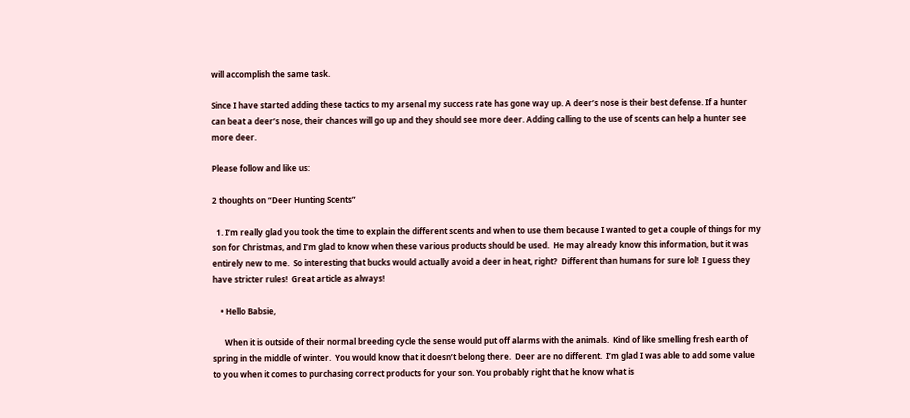will accomplish the same task.

Since I have started adding these tactics to my arsenal my success rate has gone way up. A deer’s nose is their best defense. If a hunter can beat a deer’s nose, their chances will go up and they should see more deer. Adding calling to the use of scents can help a hunter see more deer.

Please follow and like us:

2 thoughts on “Deer Hunting Scents”

  1. I’m really glad you took the time to explain the different scents and when to use them because I wanted to get a couple of things for my son for Christmas, and I’m glad to know when these various products should be used.  He may already know this information, but it was entirely new to me.  So interesting that bucks would actually avoid a deer in heat, right?  Different than humans for sure lol!  I guess they have stricter rules!  Great article as always!

    • Hello Babsie,

      When it is outside of their normal breeding cycle the sense would put off alarms with the animals.  Kind of like smelling fresh earth of spring in the middle of winter.  You would know that it doesn’t belong there.  Deer are no different.  I’m glad I was able to add some value to you when it comes to purchasing correct products for your son. You probably right that he know what is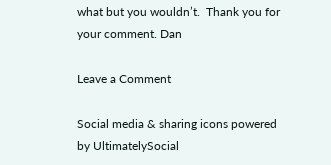what but you wouldn’t.  Thank you for your comment. Dan

Leave a Comment

Social media & sharing icons powered by UltimatelySocial